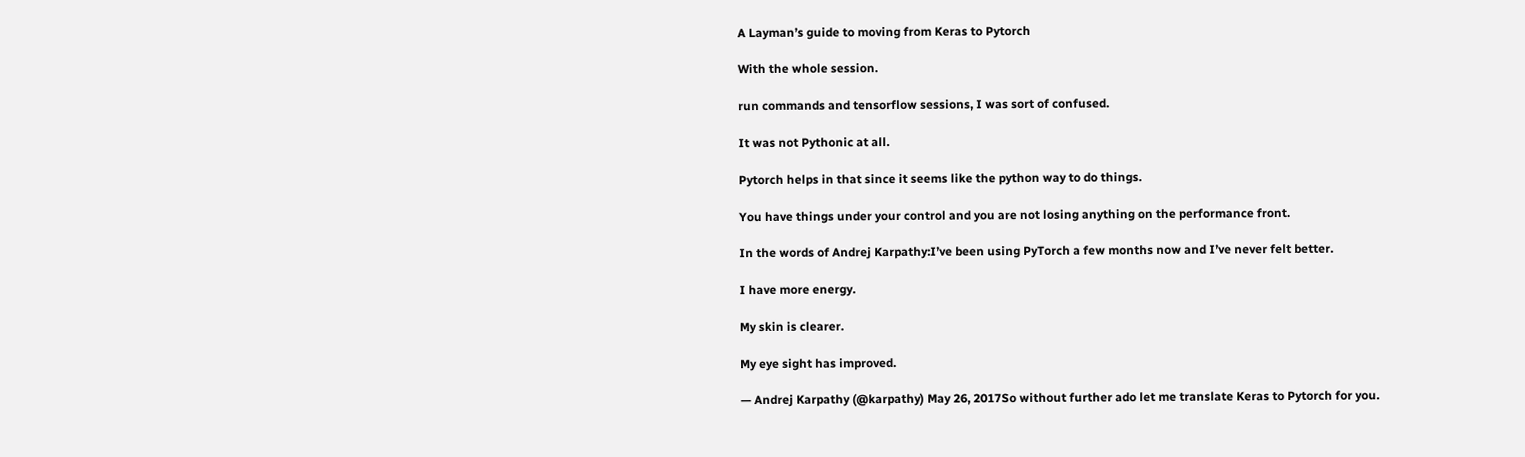A Layman’s guide to moving from Keras to Pytorch

With the whole session.

run commands and tensorflow sessions, I was sort of confused.

It was not Pythonic at all.

Pytorch helps in that since it seems like the python way to do things.

You have things under your control and you are not losing anything on the performance front.

In the words of Andrej Karpathy:I’ve been using PyTorch a few months now and I’ve never felt better.

I have more energy.

My skin is clearer.

My eye sight has improved.

— Andrej Karpathy (@karpathy) May 26, 2017So without further ado let me translate Keras to Pytorch for you.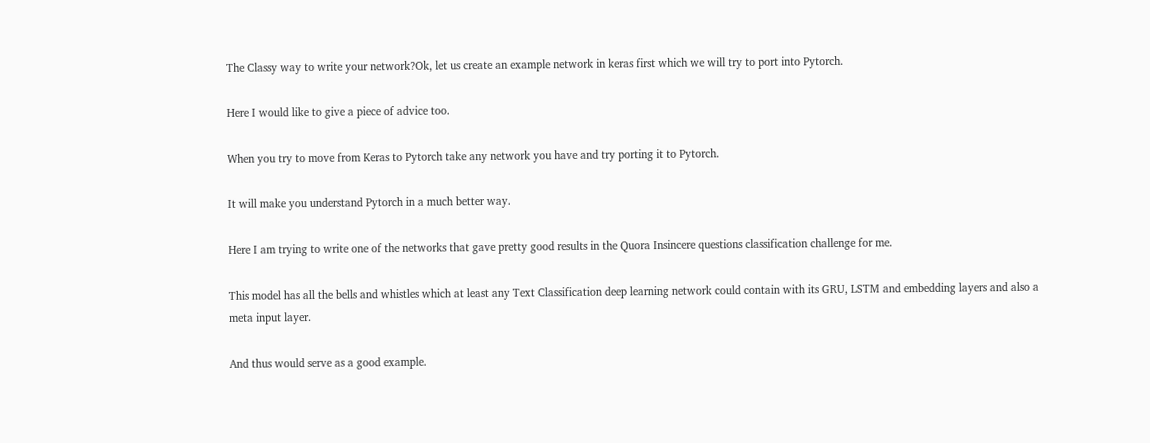The Classy way to write your network?Ok, let us create an example network in keras first which we will try to port into Pytorch.

Here I would like to give a piece of advice too.

When you try to move from Keras to Pytorch take any network you have and try porting it to Pytorch.

It will make you understand Pytorch in a much better way.

Here I am trying to write one of the networks that gave pretty good results in the Quora Insincere questions classification challenge for me.

This model has all the bells and whistles which at least any Text Classification deep learning network could contain with its GRU, LSTM and embedding layers and also a meta input layer.

And thus would serve as a good example.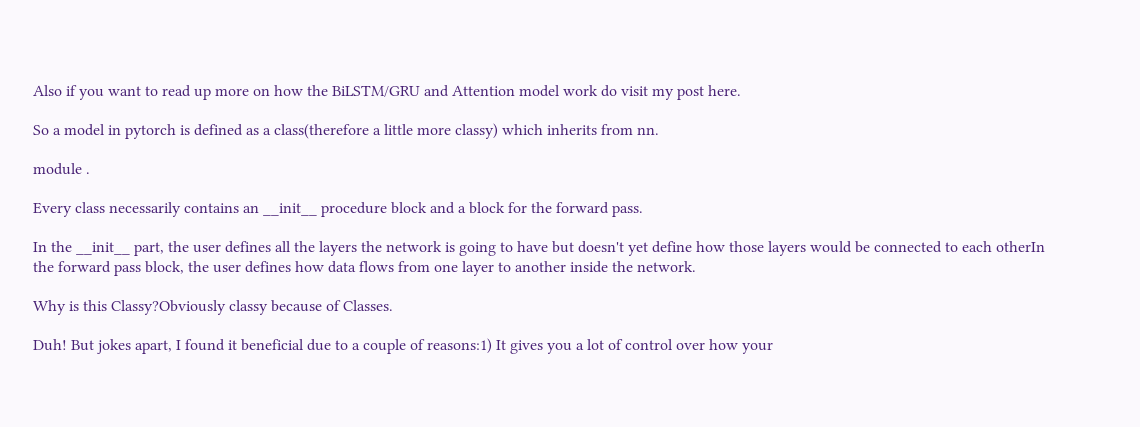Also if you want to read up more on how the BiLSTM/GRU and Attention model work do visit my post here.

So a model in pytorch is defined as a class(therefore a little more classy) which inherits from nn.

module .

Every class necessarily contains an __init__ procedure block and a block for the forward pass.

In the __init__ part, the user defines all the layers the network is going to have but doesn't yet define how those layers would be connected to each otherIn the forward pass block, the user defines how data flows from one layer to another inside the network.

Why is this Classy?Obviously classy because of Classes.

Duh! But jokes apart, I found it beneficial due to a couple of reasons:1) It gives you a lot of control over how your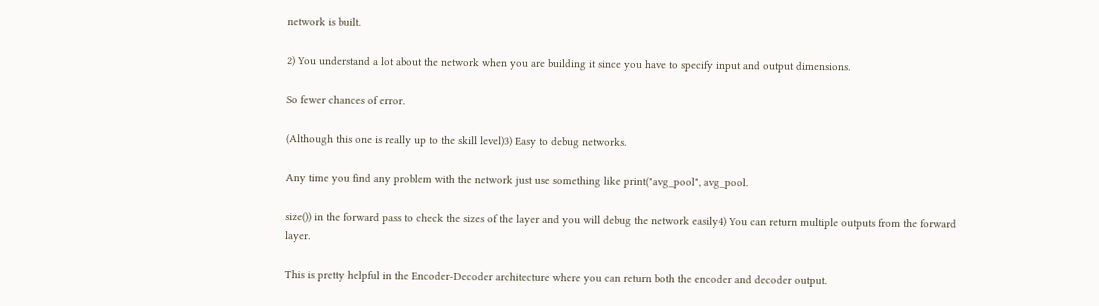network is built.

2) You understand a lot about the network when you are building it since you have to specify input and output dimensions.

So fewer chances of error.

(Although this one is really up to the skill level)3) Easy to debug networks.

Any time you find any problem with the network just use something like print("avg_pool", avg_pool.

size()) in the forward pass to check the sizes of the layer and you will debug the network easily4) You can return multiple outputs from the forward layer.

This is pretty helpful in the Encoder-Decoder architecture where you can return both the encoder and decoder output.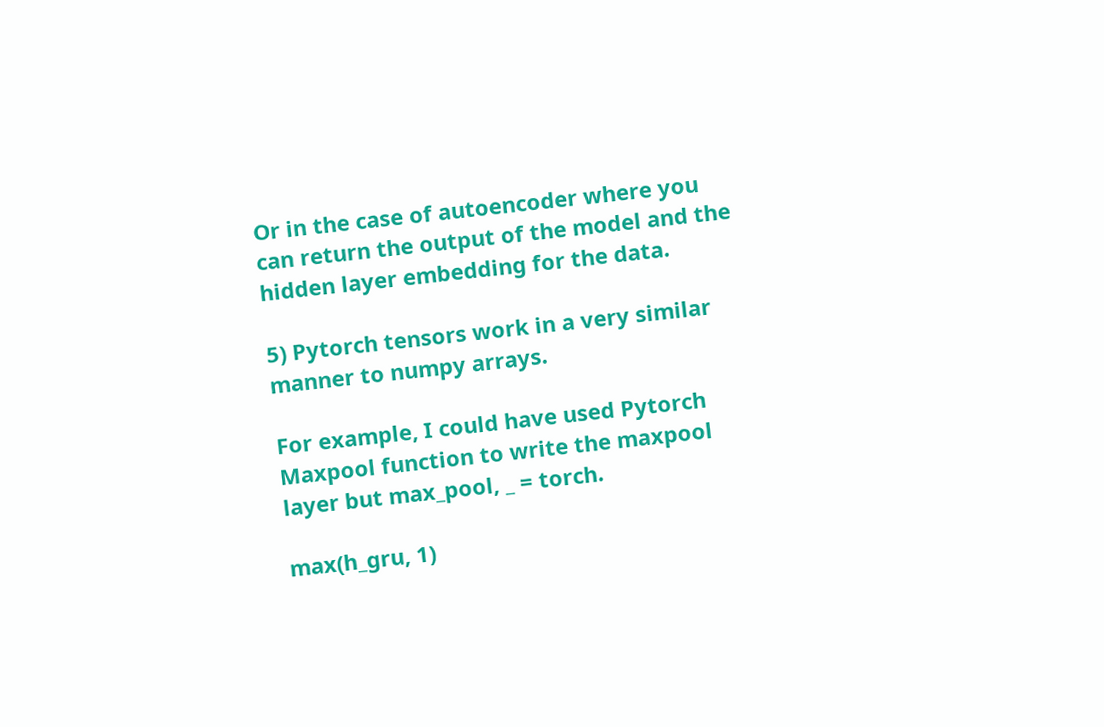Or in the case of autoencoder where you can return the output of the model and the hidden layer embedding for the data.

5) Pytorch tensors work in a very similar manner to numpy arrays.

For example, I could have used Pytorch Maxpool function to write the maxpool layer but max_pool, _ = torch.

max(h_gru, 1)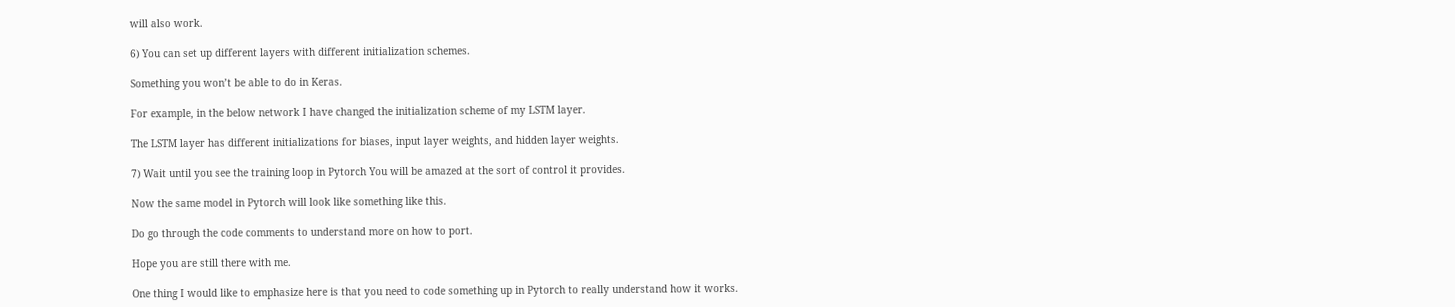will also work.

6) You can set up different layers with different initialization schemes.

Something you won’t be able to do in Keras.

For example, in the below network I have changed the initialization scheme of my LSTM layer.

The LSTM layer has different initializations for biases, input layer weights, and hidden layer weights.

7) Wait until you see the training loop in Pytorch You will be amazed at the sort of control it provides.

Now the same model in Pytorch will look like something like this.

Do go through the code comments to understand more on how to port.

Hope you are still there with me.

One thing I would like to emphasize here is that you need to code something up in Pytorch to really understand how it works.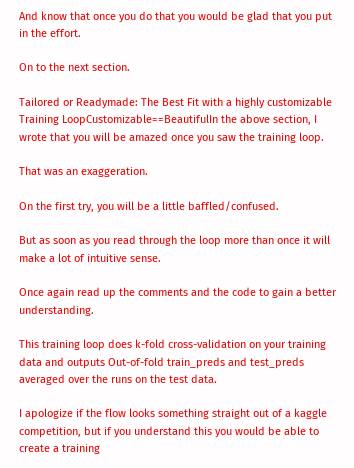And know that once you do that you would be glad that you put in the effort.

On to the next section.

Tailored or Readymade: The Best Fit with a highly customizable Training LoopCustomizable==BeautifulIn the above section, I wrote that you will be amazed once you saw the training loop.

That was an exaggeration.

On the first try, you will be a little baffled/confused.

But as soon as you read through the loop more than once it will make a lot of intuitive sense.

Once again read up the comments and the code to gain a better understanding.

This training loop does k-fold cross-validation on your training data and outputs Out-of-fold train_preds and test_preds averaged over the runs on the test data.

I apologize if the flow looks something straight out of a kaggle competition, but if you understand this you would be able to create a training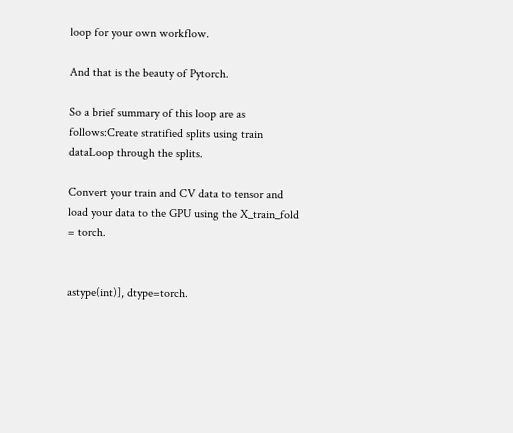loop for your own workflow.

And that is the beauty of Pytorch.

So a brief summary of this loop are as follows:Create stratified splits using train dataLoop through the splits.

Convert your train and CV data to tensor and load your data to the GPU using the X_train_fold = torch.


astype(int)], dtype=torch.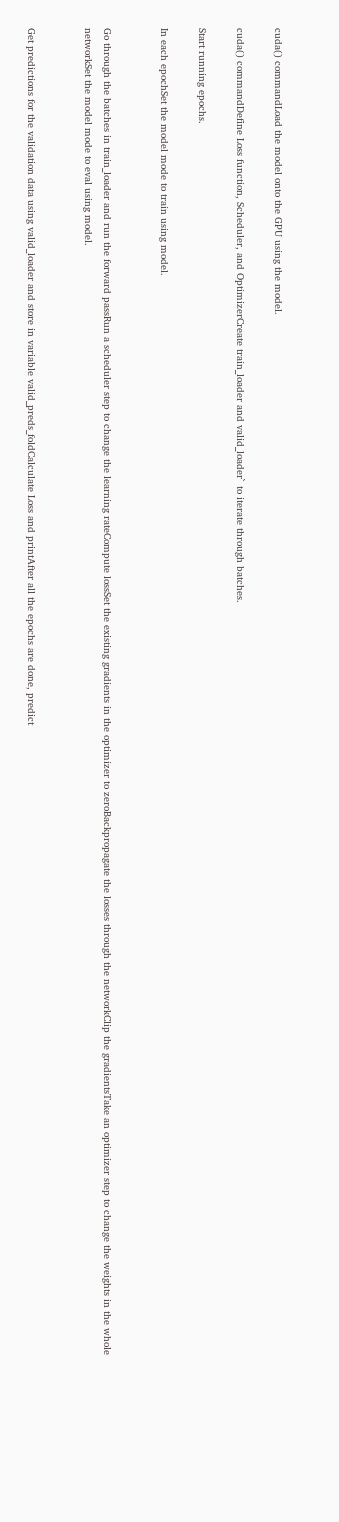cuda() commandLoad the model onto the GPU using the model.

cuda() commandDefine Loss function, Scheduler, and OptimizerCreate train_loader and valid_loader` to iterate through batches.

Start running epochs.

In each epochSet the model mode to train using model.


Go through the batches in train_loader and run the forward passRun a scheduler step to change the learning rateCompute lossSet the existing gradients in the optimizer to zeroBackpropagate the losses through the networkClip the gradientsTake an optimizer step to change the weights in the whole networkSet the model mode to eval using model.


Get predictions for the validation data using valid_loader and store in variable valid_preds_foldCalculate Loss and printAfter all the epochs are done, predict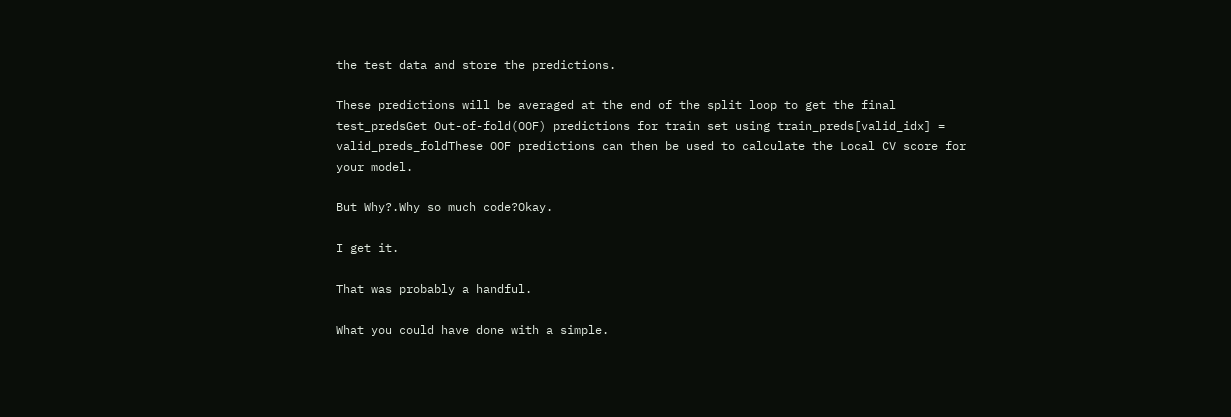the test data and store the predictions.

These predictions will be averaged at the end of the split loop to get the final test_predsGet Out-of-fold(OOF) predictions for train set using train_preds[valid_idx] = valid_preds_foldThese OOF predictions can then be used to calculate the Local CV score for your model.

But Why?.Why so much code?Okay.

I get it.

That was probably a handful.

What you could have done with a simple.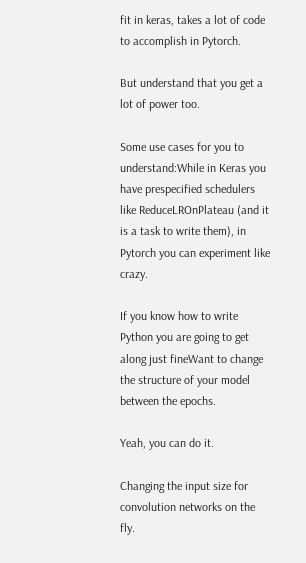fit in keras, takes a lot of code to accomplish in Pytorch.

But understand that you get a lot of power too.

Some use cases for you to understand:While in Keras you have prespecified schedulers like ReduceLROnPlateau (and it is a task to write them), in Pytorch you can experiment like crazy.

If you know how to write Python you are going to get along just fineWant to change the structure of your model between the epochs.

Yeah, you can do it.

Changing the input size for convolution networks on the fly.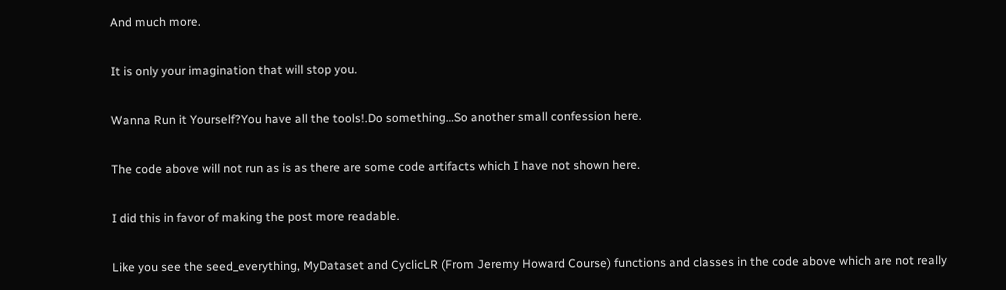And much more.

It is only your imagination that will stop you.

Wanna Run it Yourself?You have all the tools!.Do something…So another small confession here.

The code above will not run as is as there are some code artifacts which I have not shown here.

I did this in favor of making the post more readable.

Like you see the seed_everything, MyDataset and CyclicLR (From Jeremy Howard Course) functions and classes in the code above which are not really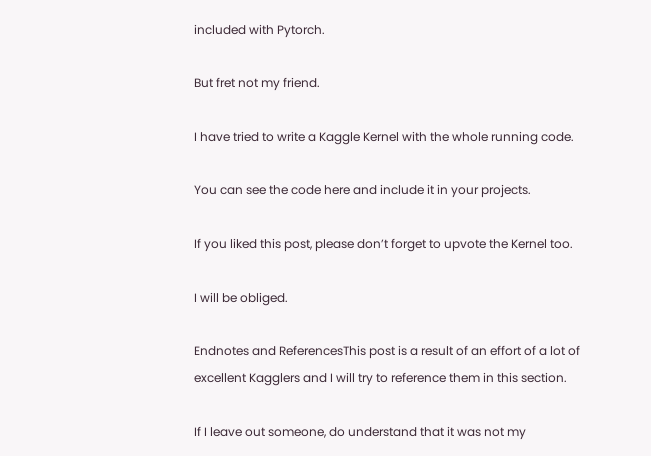included with Pytorch.

But fret not my friend.

I have tried to write a Kaggle Kernel with the whole running code.

You can see the code here and include it in your projects.

If you liked this post, please don’t forget to upvote the Kernel too.

I will be obliged.

Endnotes and ReferencesThis post is a result of an effort of a lot of excellent Kagglers and I will try to reference them in this section.

If I leave out someone, do understand that it was not my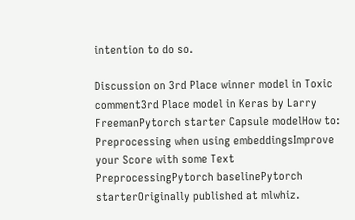intention to do so.

Discussion on 3rd Place winner model in Toxic comment3rd Place model in Keras by Larry FreemanPytorch starter Capsule modelHow to: Preprocessing when using embeddingsImprove your Score with some Text PreprocessingPytorch baselinePytorch starterOriginally published at mlwhiz.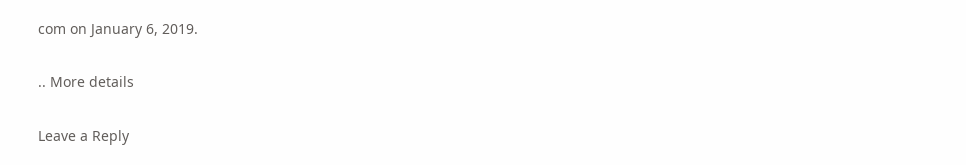com on January 6, 2019.

.. More details

Leave a Reply